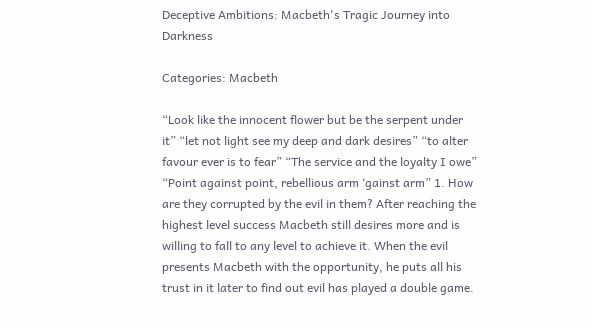Deceptive Ambitions: Macbeth's Tragic Journey into Darkness

Categories: Macbeth

“Look like the innocent flower but be the serpent under it” “let not light see my deep and dark desires” “to alter favour ever is to fear” “The service and the loyalty I owe” “Point against point, rebellious arm ‘gainst arm” 1. How are they corrupted by the evil in them? After reaching the highest level success Macbeth still desires more and is willing to fall to any level to achieve it. When the evil presents Macbeth with the opportunity, he puts all his trust in it later to find out evil has played a double game.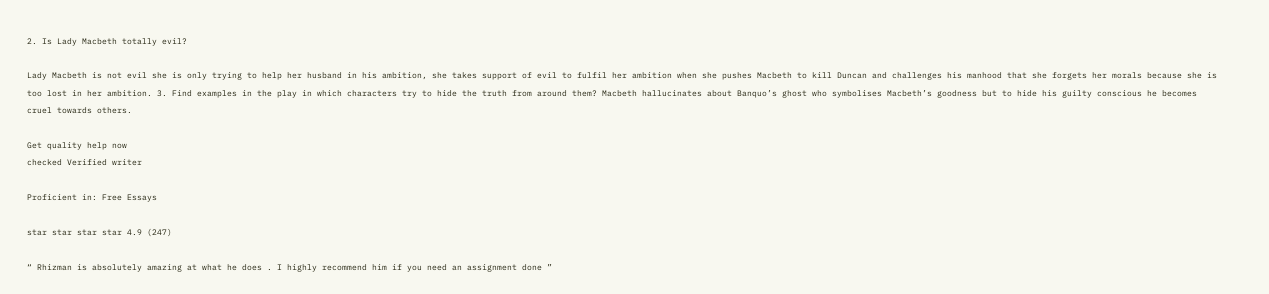2. Is Lady Macbeth totally evil?

Lady Macbeth is not evil she is only trying to help her husband in his ambition, she takes support of evil to fulfil her ambition when she pushes Macbeth to kill Duncan and challenges his manhood that she forgets her morals because she is too lost in her ambition. 3. Find examples in the play in which characters try to hide the truth from around them? Macbeth hallucinates about Banquo’s ghost who symbolises Macbeth’s goodness but to hide his guilty conscious he becomes cruel towards others.

Get quality help now
checked Verified writer

Proficient in: Free Essays

star star star star 4.9 (247)

“ Rhizman is absolutely amazing at what he does . I highly recommend him if you need an assignment done ”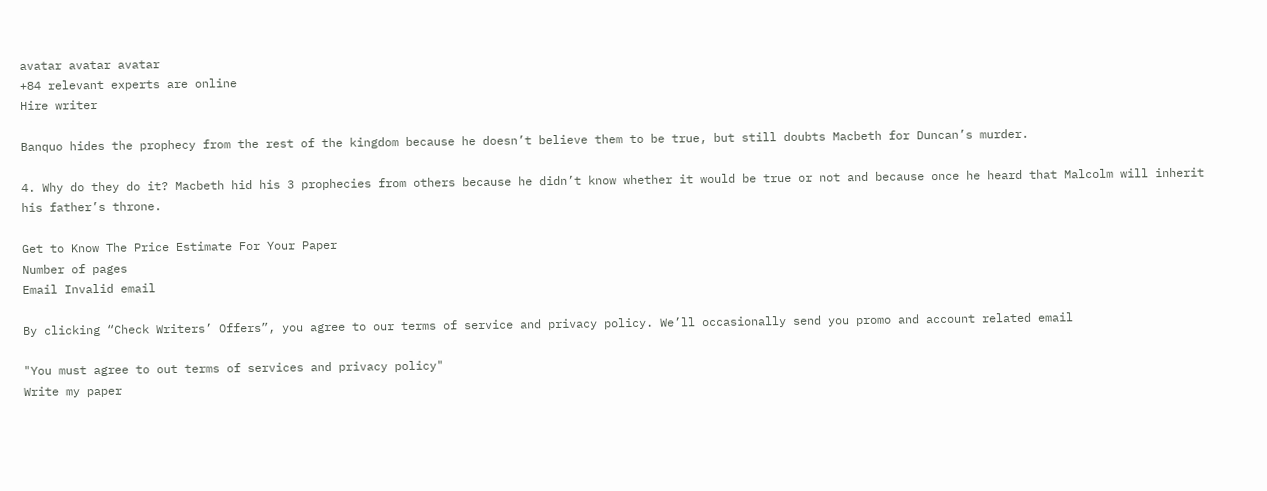avatar avatar avatar
+84 relevant experts are online
Hire writer

Banquo hides the prophecy from the rest of the kingdom because he doesn’t believe them to be true, but still doubts Macbeth for Duncan’s murder.

4. Why do they do it? Macbeth hid his 3 prophecies from others because he didn’t know whether it would be true or not and because once he heard that Malcolm will inherit his father’s throne.

Get to Know The Price Estimate For Your Paper
Number of pages
Email Invalid email

By clicking “Check Writers’ Offers”, you agree to our terms of service and privacy policy. We’ll occasionally send you promo and account related email

"You must agree to out terms of services and privacy policy"
Write my paper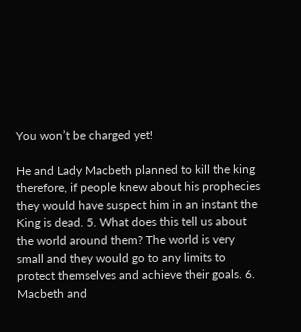You won’t be charged yet!

He and Lady Macbeth planned to kill the king therefore, if people knew about his prophecies they would have suspect him in an instant the King is dead. 5. What does this tell us about the world around them? The world is very small and they would go to any limits to protect themselves and achieve their goals. 6. Macbeth and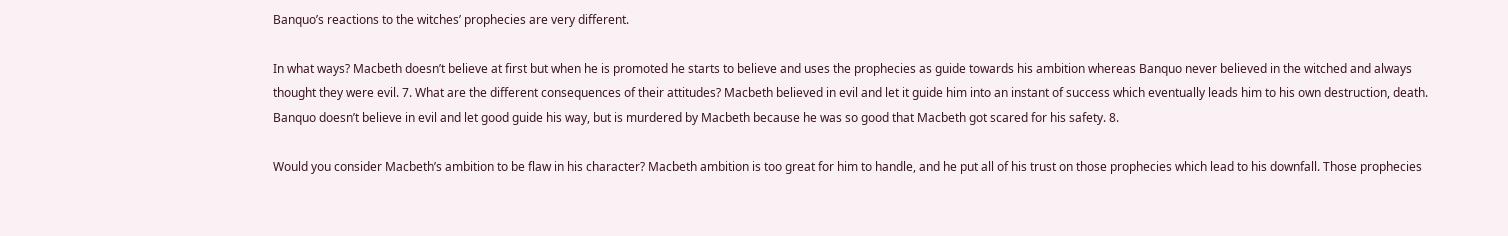Banquo’s reactions to the witches’ prophecies are very different.

In what ways? Macbeth doesn’t believe at first but when he is promoted he starts to believe and uses the prophecies as guide towards his ambition whereas Banquo never believed in the witched and always thought they were evil. 7. What are the different consequences of their attitudes? Macbeth believed in evil and let it guide him into an instant of success which eventually leads him to his own destruction, death. Banquo doesn’t believe in evil and let good guide his way, but is murdered by Macbeth because he was so good that Macbeth got scared for his safety. 8.

Would you consider Macbeth’s ambition to be flaw in his character? Macbeth ambition is too great for him to handle, and he put all of his trust on those prophecies which lead to his downfall. Those prophecies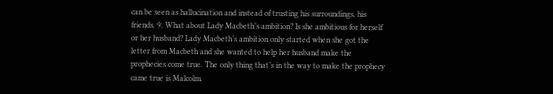can be seen as hallucination and instead of trusting his surroundings, his friends. 9. What about Lady Macbeth’s ambition? Is she ambitious for herself or her husband? Lady Macbeth’s ambition only started when she got the letter from Macbeth and she wanted to help her husband make the prophecies come true. The only thing that’s in the way to make the prophecy came true is Malcolm.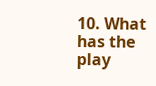10. What has the play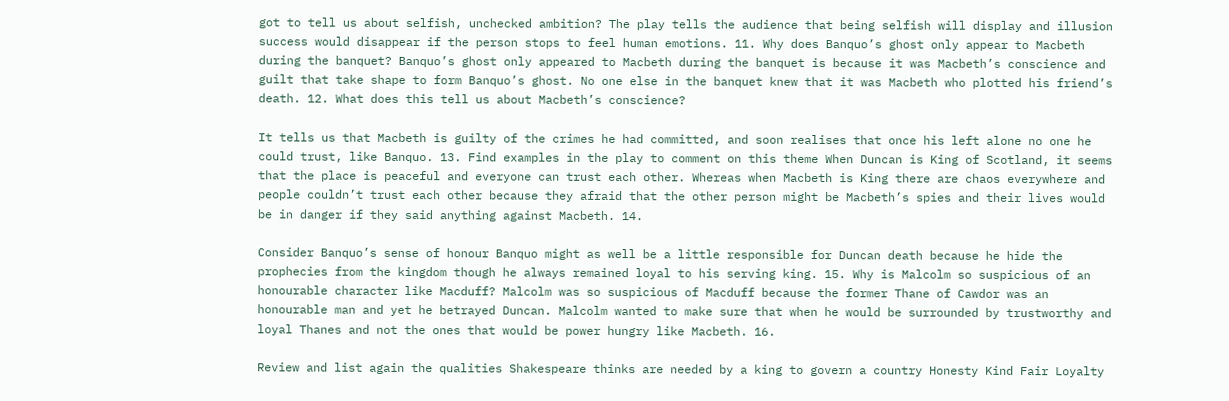got to tell us about selfish, unchecked ambition? The play tells the audience that being selfish will display and illusion success would disappear if the person stops to feel human emotions. 11. Why does Banquo’s ghost only appear to Macbeth during the banquet? Banquo’s ghost only appeared to Macbeth during the banquet is because it was Macbeth’s conscience and guilt that take shape to form Banquo’s ghost. No one else in the banquet knew that it was Macbeth who plotted his friend’s death. 12. What does this tell us about Macbeth’s conscience?

It tells us that Macbeth is guilty of the crimes he had committed, and soon realises that once his left alone no one he could trust, like Banquo. 13. Find examples in the play to comment on this theme When Duncan is King of Scotland, it seems that the place is peaceful and everyone can trust each other. Whereas when Macbeth is King there are chaos everywhere and people couldn’t trust each other because they afraid that the other person might be Macbeth’s spies and their lives would be in danger if they said anything against Macbeth. 14.

Consider Banquo’s sense of honour Banquo might as well be a little responsible for Duncan death because he hide the prophecies from the kingdom though he always remained loyal to his serving king. 15. Why is Malcolm so suspicious of an honourable character like Macduff? Malcolm was so suspicious of Macduff because the former Thane of Cawdor was an honourable man and yet he betrayed Duncan. Malcolm wanted to make sure that when he would be surrounded by trustworthy and loyal Thanes and not the ones that would be power hungry like Macbeth. 16.

Review and list again the qualities Shakespeare thinks are needed by a king to govern a country Honesty Kind Fair Loyalty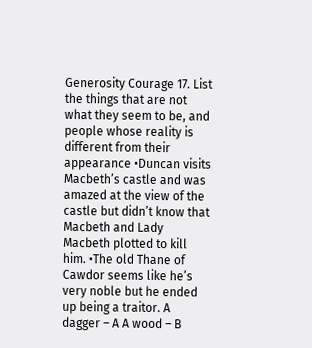Generosity Courage 17. List the things that are not what they seem to be, and people whose reality is different from their appearance •Duncan visits Macbeth’s castle and was amazed at the view of the castle but didn’t know that Macbeth and Lady Macbeth plotted to kill him. •The old Thane of Cawdor seems like he’s very noble but he ended up being a traitor. A dagger – A A wood – B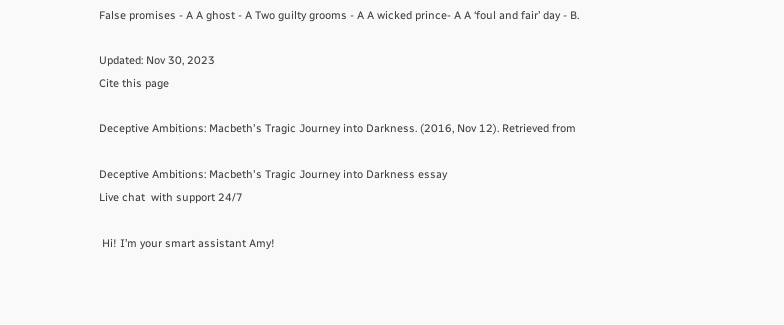False promises - A A ghost - A Two guilty grooms - A A wicked prince- A A ‘foul and fair’ day - B.

Updated: Nov 30, 2023
Cite this page

Deceptive Ambitions: Macbeth's Tragic Journey into Darkness. (2016, Nov 12). Retrieved from

Deceptive Ambitions: Macbeth's Tragic Journey into Darkness essay
Live chat  with support 24/7

 Hi! I’m your smart assistant Amy!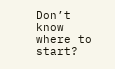Don’t know where to start?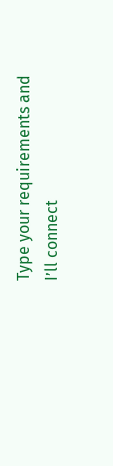Type your requirements and I’ll connect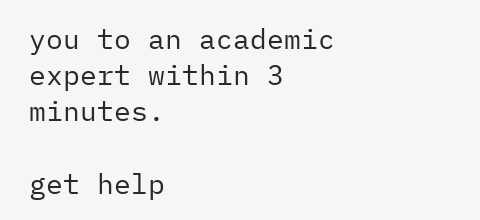you to an academic expert within 3 minutes.

get help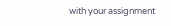with your assignment